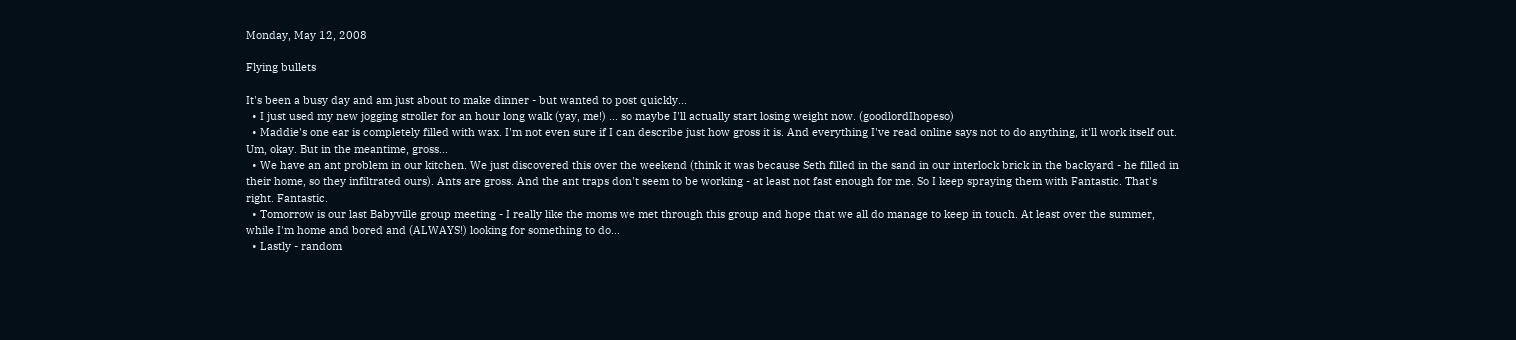Monday, May 12, 2008

Flying bullets

It's been a busy day and am just about to make dinner - but wanted to post quickly...
  • I just used my new jogging stroller for an hour long walk (yay, me!) ... so maybe I'll actually start losing weight now. (goodlordIhopeso)
  • Maddie's one ear is completely filled with wax. I'm not even sure if I can describe just how gross it is. And everything I've read online says not to do anything, it'll work itself out. Um, okay. But in the meantime, gross...
  • We have an ant problem in our kitchen. We just discovered this over the weekend (think it was because Seth filled in the sand in our interlock brick in the backyard - he filled in their home, so they infiltrated ours). Ants are gross. And the ant traps don't seem to be working - at least not fast enough for me. So I keep spraying them with Fantastic. That's right. Fantastic.
  • Tomorrow is our last Babyville group meeting - I really like the moms we met through this group and hope that we all do manage to keep in touch. At least over the summer, while I'm home and bored and (ALWAYS!) looking for something to do...
  • Lastly - random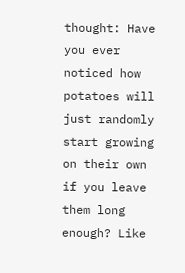thought: Have you ever noticed how potatoes will just randomly start growing on their own if you leave them long enough? Like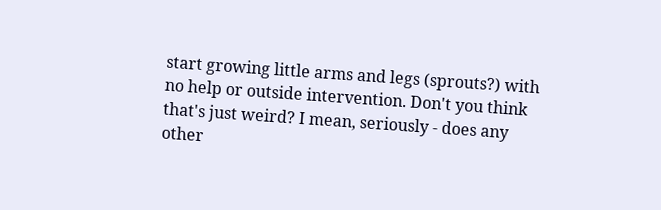start growing little arms and legs (sprouts?) with no help or outside intervention. Don't you think that's just weird? I mean, seriously - does any other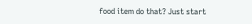food item do that? Just start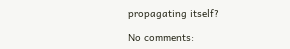propagating itself?

No comments: